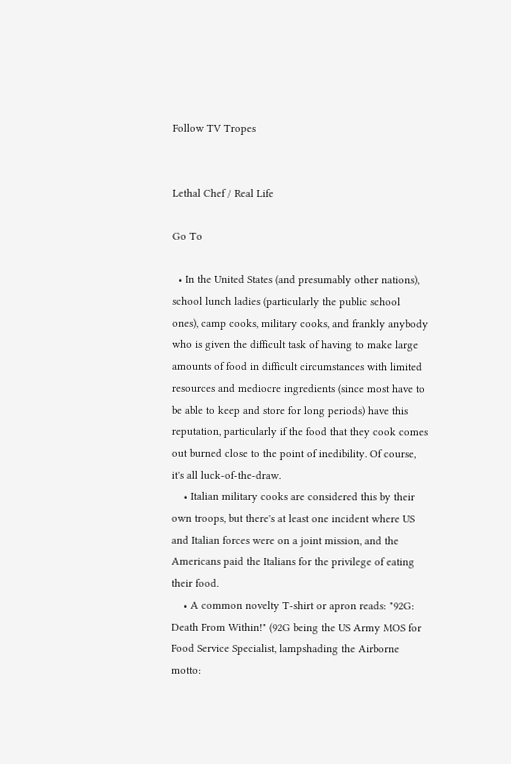Follow TV Tropes


Lethal Chef / Real Life

Go To

  • In the United States (and presumably other nations), school lunch ladies (particularly the public school ones), camp cooks, military cooks, and frankly anybody who is given the difficult task of having to make large amounts of food in difficult circumstances with limited resources and mediocre ingredients (since most have to be able to keep and store for long periods) have this reputation, particularly if the food that they cook comes out burned close to the point of inedibility. Of course, it's all luck-of-the-draw.
    • Italian military cooks are considered this by their own troops, but there's at least one incident where US and Italian forces were on a joint mission, and the Americans paid the Italians for the privilege of eating their food.
    • A common novelty T-shirt or apron reads: "92G: Death From Within!" (92G being the US Army MOS for Food Service Specialist, lampshading the Airborne motto: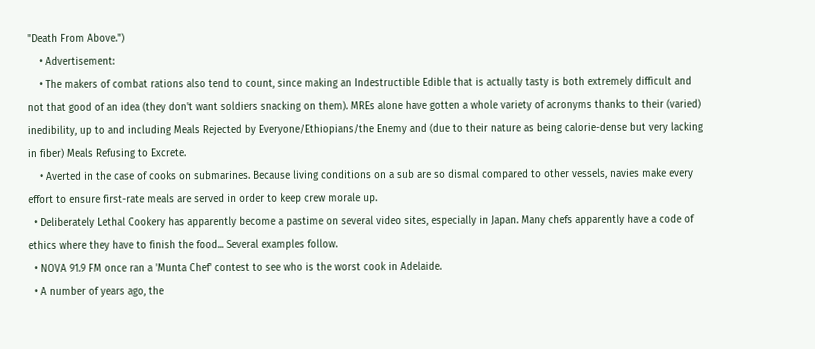"Death From Above.")
    • Advertisement:
    • The makers of combat rations also tend to count, since making an Indestructible Edible that is actually tasty is both extremely difficult and not that good of an idea (they don't want soldiers snacking on them). MREs alone have gotten a whole variety of acronyms thanks to their (varied) inedibility, up to and including Meals Rejected by Everyone/Ethiopians/the Enemy and (due to their nature as being calorie-dense but very lacking in fiber) Meals Refusing to Excrete.
    • Averted in the case of cooks on submarines. Because living conditions on a sub are so dismal compared to other vessels, navies make every effort to ensure first-rate meals are served in order to keep crew morale up.
  • Deliberately Lethal Cookery has apparently become a pastime on several video sites, especially in Japan. Many chefs apparently have a code of ethics where they have to finish the food... Several examples follow.
  • NOVA 91.9 FM once ran a 'Munta Chef' contest to see who is the worst cook in Adelaide.
  • A number of years ago, the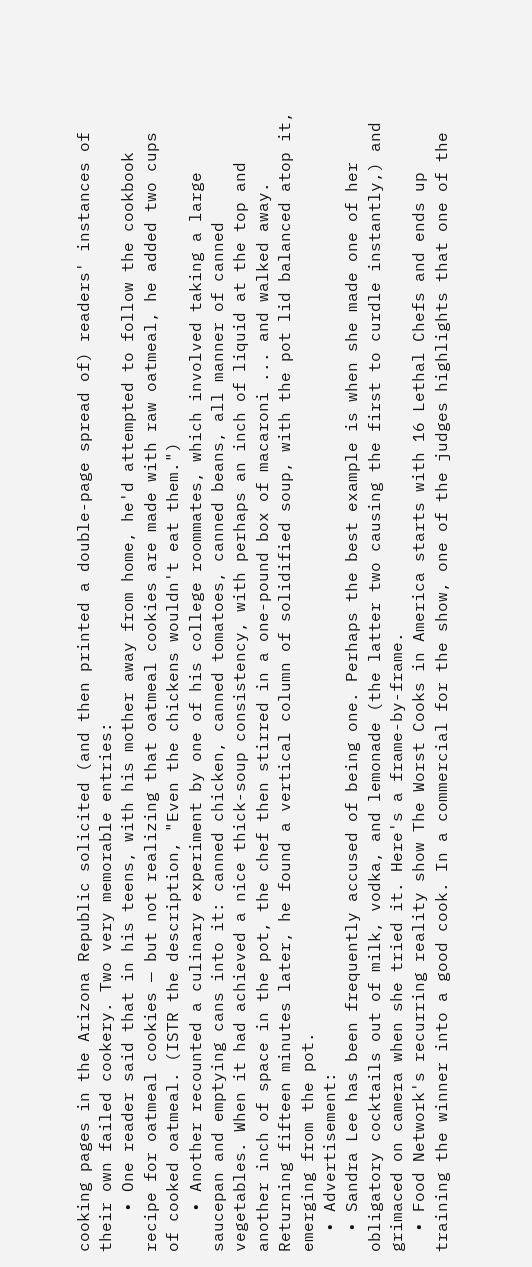cooking pages in the Arizona Republic solicited (and then printed a double-page spread of) readers' instances of their own failed cookery. Two very memorable entries:
    • One reader said that in his teens, with his mother away from home, he'd attempted to follow the cookbook recipe for oatmeal cookies — but not realizing that oatmeal cookies are made with raw oatmeal, he added two cups of cooked oatmeal. (ISTR the description, "Even the chickens wouldn't eat them.")
    • Another recounted a culinary experiment by one of his college roommates, which involved taking a large saucepan and emptying cans into it: canned chicken, canned tomatoes, canned beans, all manner of canned vegetables. When it had achieved a nice thick-soup consistency, with perhaps an inch of liquid at the top and another inch of space in the pot, the chef then stirred in a one-pound box of macaroni ... and walked away. Returning fifteen minutes later, he found a vertical column of solidified soup, with the pot lid balanced atop it, emerging from the pot.
  • Advertisement:
  • Sandra Lee has been frequently accused of being one. Perhaps the best example is when she made one of her obligatory cocktails out of milk, vodka, and lemonade (the latter two causing the first to curdle instantly,) and grimaced on camera when she tried it. Here's a frame-by-frame.
  • Food Network's recurring reality show The Worst Cooks in America starts with 16 Lethal Chefs and ends up training the winner into a good cook. In a commercial for the show, one of the judges highlights that one of the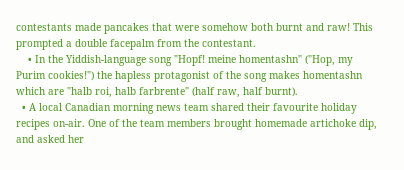contestants made pancakes that were somehow both burnt and raw! This prompted a double facepalm from the contestant.
    • In the Yiddish-language song "Hopf! meine homentashn" ("Hop, my Purim cookies!") the hapless protagonist of the song makes homentashn which are "halb roi, halb farbrente" (half raw, half burnt).
  • A local Canadian morning news team shared their favourite holiday recipes on-air. One of the team members brought homemade artichoke dip, and asked her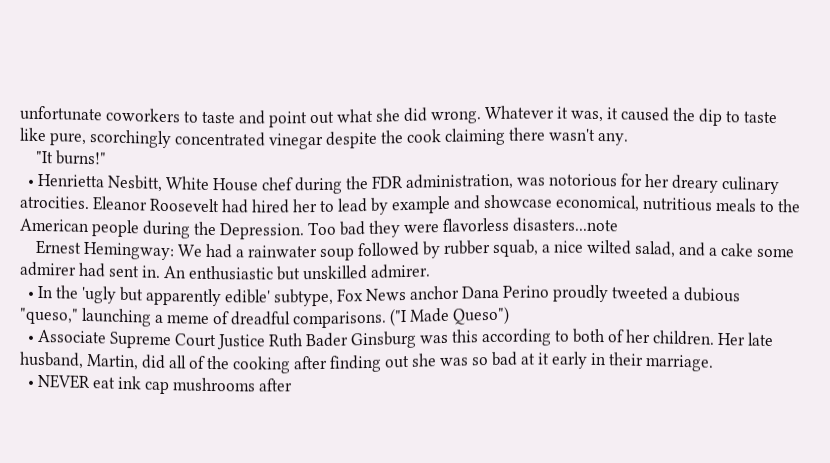unfortunate coworkers to taste and point out what she did wrong. Whatever it was, it caused the dip to taste like pure, scorchingly concentrated vinegar despite the cook claiming there wasn't any.
    "It burns!"
  • Henrietta Nesbitt, White House chef during the FDR administration, was notorious for her dreary culinary atrocities. Eleanor Roosevelt had hired her to lead by example and showcase economical, nutritious meals to the American people during the Depression. Too bad they were flavorless disasters...note
    Ernest Hemingway: We had a rainwater soup followed by rubber squab, a nice wilted salad, and a cake some admirer had sent in. An enthusiastic but unskilled admirer.
  • In the 'ugly but apparently edible' subtype, Fox News anchor Dana Perino proudly tweeted a dubious "queso," launching a meme of dreadful comparisons. ("I Made Queso")
  • Associate Supreme Court Justice Ruth Bader Ginsburg was this according to both of her children. Her late husband, Martin, did all of the cooking after finding out she was so bad at it early in their marriage.
  • NEVER eat ink cap mushrooms after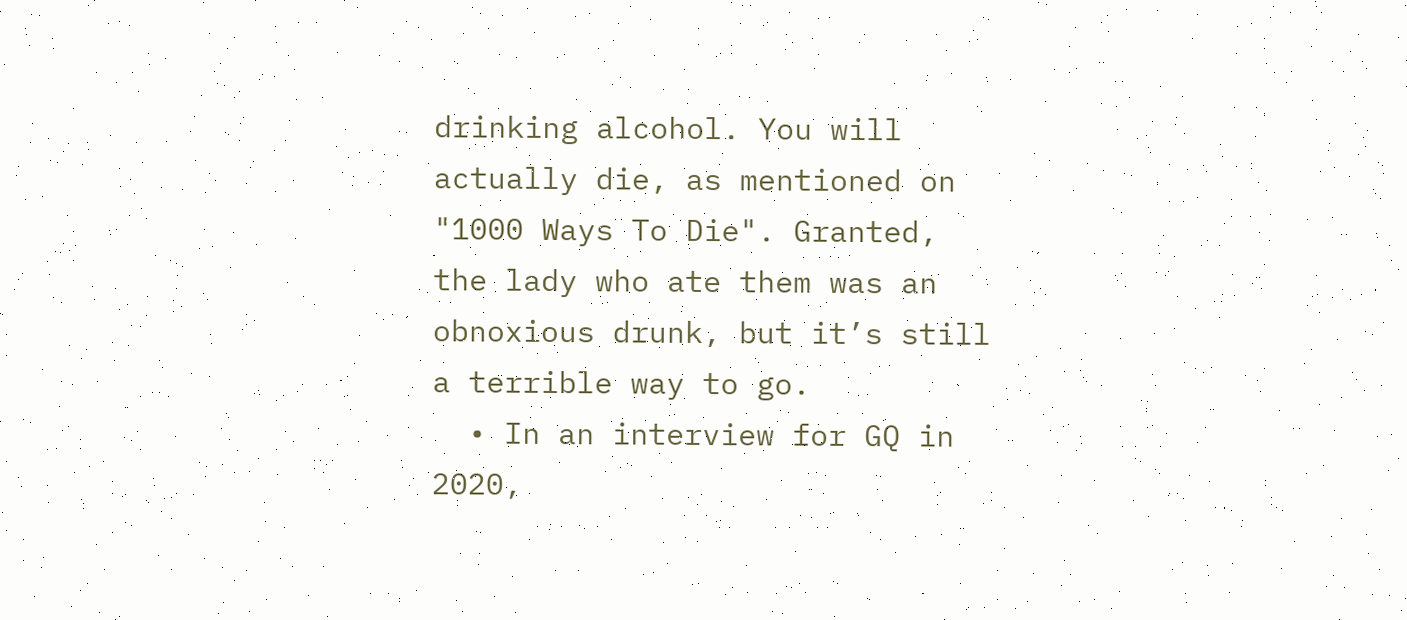drinking alcohol. You will actually die, as mentioned on "1000 Ways To Die". Granted, the lady who ate them was an obnoxious drunk, but it’s still a terrible way to go.
  • In an interview for GQ in 2020,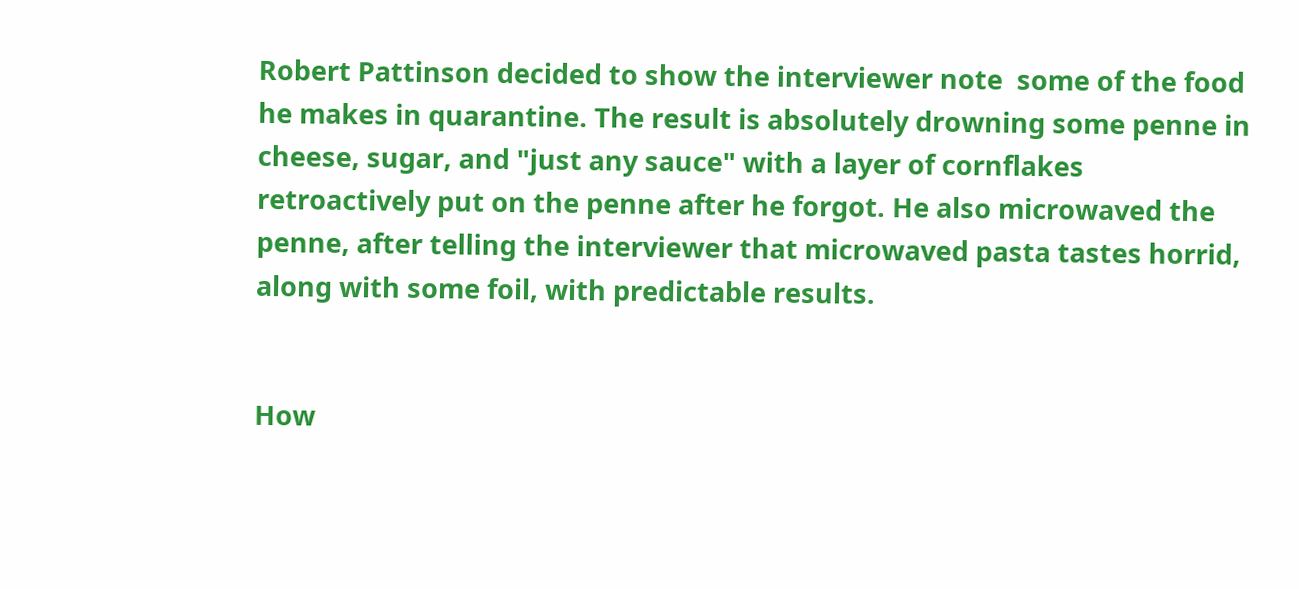Robert Pattinson decided to show the interviewer note  some of the food he makes in quarantine. The result is absolutely drowning some penne in cheese, sugar, and "just any sauce" with a layer of cornflakes retroactively put on the penne after he forgot. He also microwaved the penne, after telling the interviewer that microwaved pasta tastes horrid, along with some foil, with predictable results.


How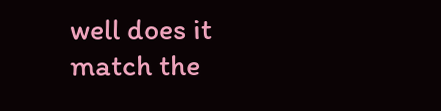well does it match the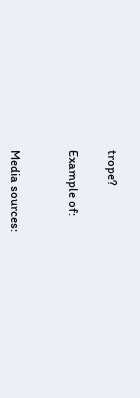trope?

Example of:


Media sources: